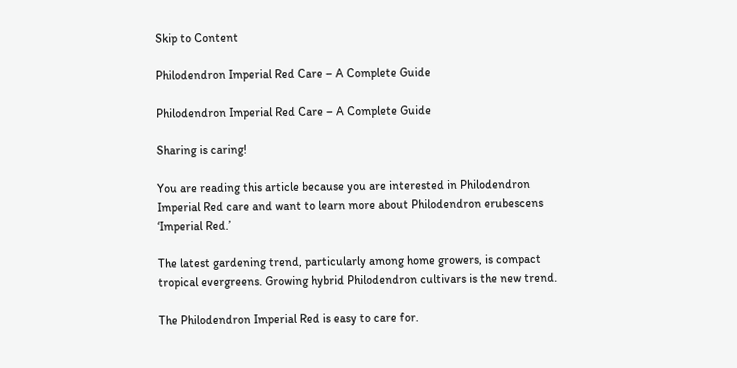Skip to Content

Philodendron Imperial Red Care – A Complete Guide

Philodendron Imperial Red Care – A Complete Guide

Sharing is caring!

You are reading this article because you are interested in Philodendron Imperial Red care and want to learn more about Philodendron erubescens ‘Imperial Red.’

The latest gardening trend, particularly among home growers, is compact tropical evergreens. Growing hybrid Philodendron cultivars is the new trend.

The Philodendron Imperial Red is easy to care for.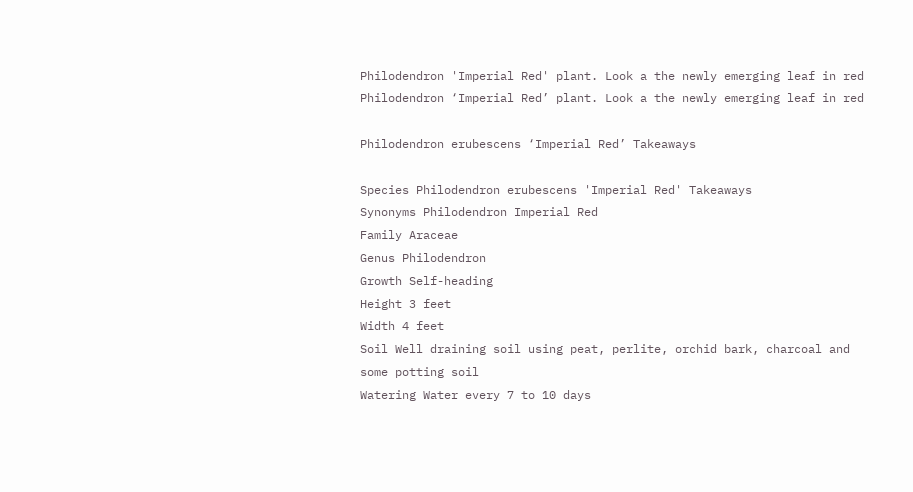Philodendron 'Imperial Red' plant. Look a the newly emerging leaf in red
Philodendron ‘Imperial Red’ plant. Look a the newly emerging leaf in red

Philodendron erubescens ‘Imperial Red’ Takeaways

Species Philodendron erubescens 'Imperial Red' Takeaways
Synonyms Philodendron Imperial Red
Family Araceae
Genus Philodendron
Growth Self-heading
Height 3 feet
Width 4 feet
Soil Well draining soil using peat, perlite, orchid bark, charcoal and some potting soil
Watering Water every 7 to 10 days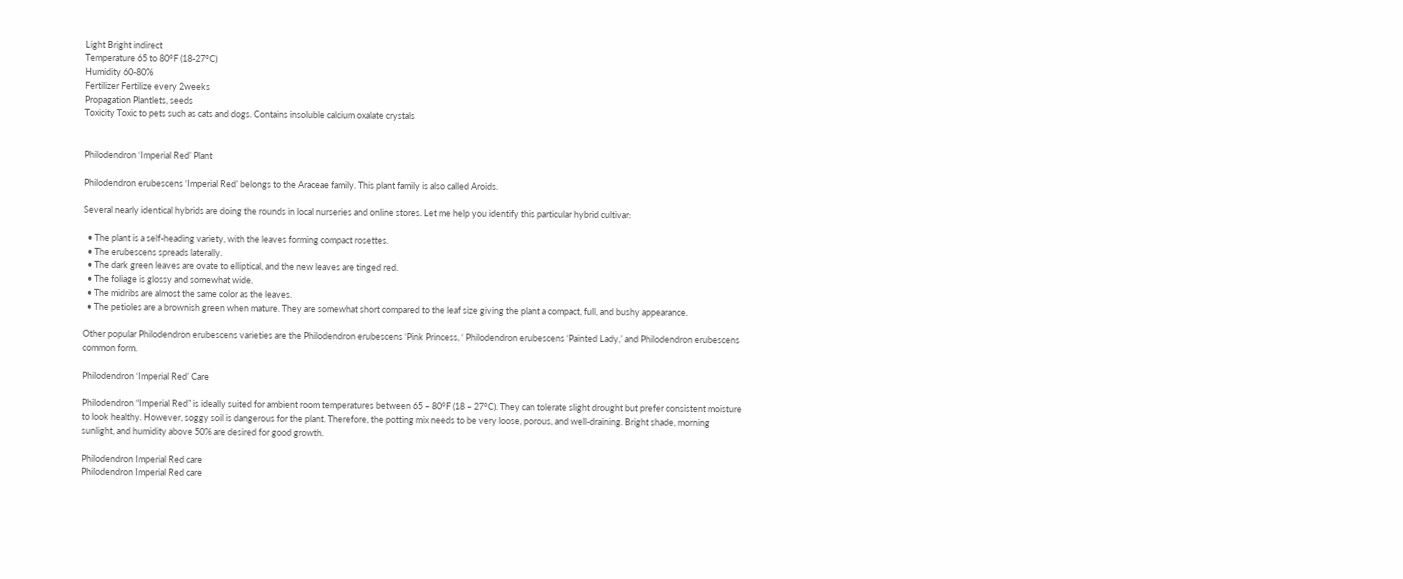Light Bright indirect
Temperature 65 to 80°F (18-27°C)
Humidity 60-80%
Fertilizer Fertilize every 2weeks
Propagation Plantlets, seeds
Toxicity Toxic to pets such as cats and dogs. Contains insoluble calcium oxalate crystals


Philodendron ‘Imperial Red’ Plant

Philodendron erubescens ‘Imperial Red’ belongs to the Araceae family. This plant family is also called Aroids.

Several nearly identical hybrids are doing the rounds in local nurseries and online stores. Let me help you identify this particular hybrid cultivar:

  • The plant is a self-heading variety, with the leaves forming compact rosettes.
  • The erubescens spreads laterally.
  • The dark green leaves are ovate to elliptical, and the new leaves are tinged red.
  • The foliage is glossy and somewhat wide.
  • The midribs are almost the same color as the leaves.
  • The petioles are a brownish green when mature. They are somewhat short compared to the leaf size giving the plant a compact, full, and bushy appearance.

Other popular Philodendron erubescens varieties are the Philodendron erubescens ‘Pink Princess, ‘ Philodendron erubescens ‘Painted Lady,’ and Philodendron erubescens common form.

Philodendron ‘Imperial Red’ Care

Philodendron “Imperial Red” is ideally suited for ambient room temperatures between 65 – 80°F (18 – 27°C). They can tolerate slight drought but prefer consistent moisture to look healthy. However, soggy soil is dangerous for the plant. Therefore, the potting mix needs to be very loose, porous, and well-draining. Bright shade, morning sunlight, and humidity above 50% are desired for good growth.

Philodendron Imperial Red care
Philodendron Imperial Red care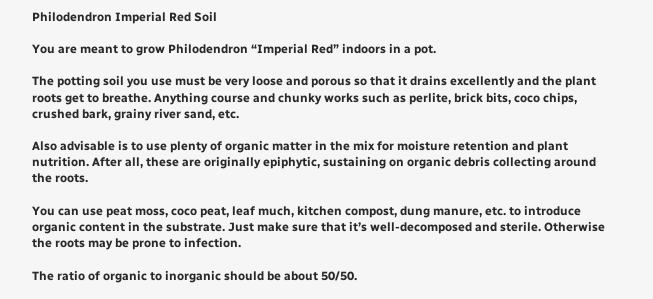Philodendron Imperial Red Soil

You are meant to grow Philodendron “Imperial Red” indoors in a pot.

The potting soil you use must be very loose and porous so that it drains excellently and the plant roots get to breathe. Anything course and chunky works such as perlite, brick bits, coco chips, crushed bark, grainy river sand, etc.

Also advisable is to use plenty of organic matter in the mix for moisture retention and plant nutrition. After all, these are originally epiphytic, sustaining on organic debris collecting around the roots.

You can use peat moss, coco peat, leaf much, kitchen compost, dung manure, etc. to introduce organic content in the substrate. Just make sure that it’s well-decomposed and sterile. Otherwise the roots may be prone to infection.

The ratio of organic to inorganic should be about 50/50.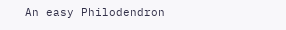An easy Philodendron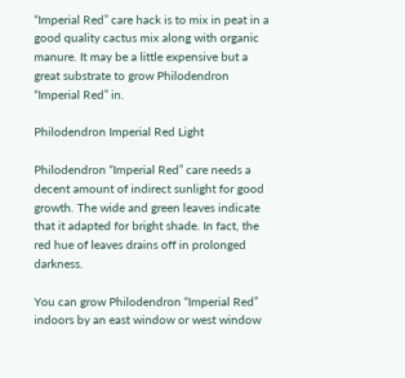“Imperial Red” care hack is to mix in peat in a good quality cactus mix along with organic manure. It may be a little expensive but a great substrate to grow Philodendron “Imperial Red” in.

Philodendron Imperial Red Light

Philodendron “Imperial Red” care needs a decent amount of indirect sunlight for good growth. The wide and green leaves indicate that it adapted for bright shade. In fact, the red hue of leaves drains off in prolonged darkness.

You can grow Philodendron “Imperial Red” indoors by an east window or west window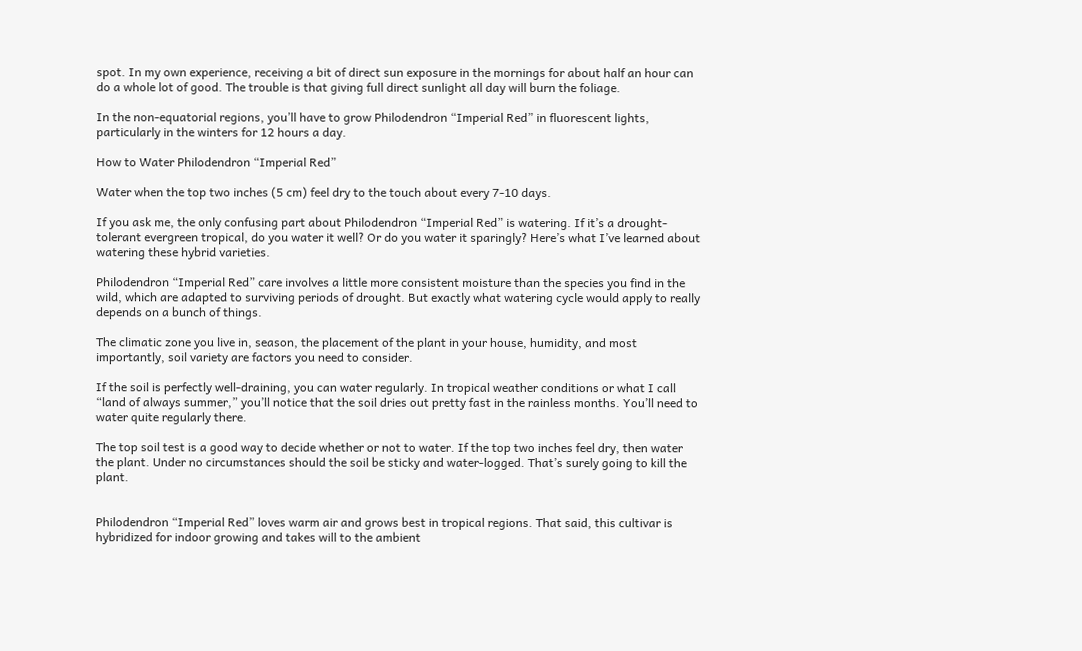spot. In my own experience, receiving a bit of direct sun exposure in the mornings for about half an hour can do a whole lot of good. The trouble is that giving full direct sunlight all day will burn the foliage.

In the non-equatorial regions, you’ll have to grow Philodendron “Imperial Red” in fluorescent lights, particularly in the winters for 12 hours a day.

How to Water Philodendron “Imperial Red”

Water when the top two inches (5 cm) feel dry to the touch about every 7-10 days.

If you ask me, the only confusing part about Philodendron “Imperial Red” is watering. If it’s a drought-tolerant evergreen tropical, do you water it well? Or do you water it sparingly? Here’s what I’ve learned about watering these hybrid varieties.

Philodendron “Imperial Red” care involves a little more consistent moisture than the species you find in the wild, which are adapted to surviving periods of drought. But exactly what watering cycle would apply to really depends on a bunch of things.

The climatic zone you live in, season, the placement of the plant in your house, humidity, and most importantly, soil variety are factors you need to consider.

If the soil is perfectly well-draining, you can water regularly. In tropical weather conditions or what I call “land of always summer,” you’ll notice that the soil dries out pretty fast in the rainless months. You’ll need to water quite regularly there.

The top soil test is a good way to decide whether or not to water. If the top two inches feel dry, then water the plant. Under no circumstances should the soil be sticky and water-logged. That’s surely going to kill the plant.


Philodendron “Imperial Red” loves warm air and grows best in tropical regions. That said, this cultivar is hybridized for indoor growing and takes will to the ambient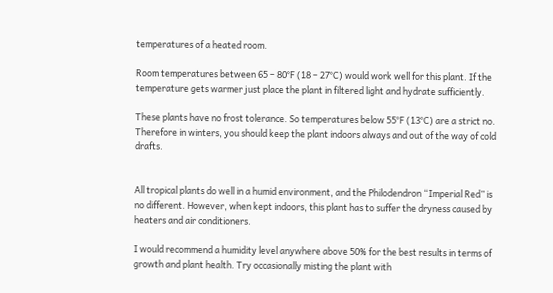temperatures of a heated room.

Room temperatures between 65 – 80°F (18 – 27°C) would work well for this plant. If the temperature gets warmer just place the plant in filtered light and hydrate sufficiently.

These plants have no frost tolerance. So temperatures below 55°F (13°C) are a strict no. Therefore in winters, you should keep the plant indoors always and out of the way of cold drafts.


All tropical plants do well in a humid environment, and the Philodendron “Imperial Red” is no different. However, when kept indoors, this plant has to suffer the dryness caused by heaters and air conditioners.

I would recommend a humidity level anywhere above 50% for the best results in terms of growth and plant health. Try occasionally misting the plant with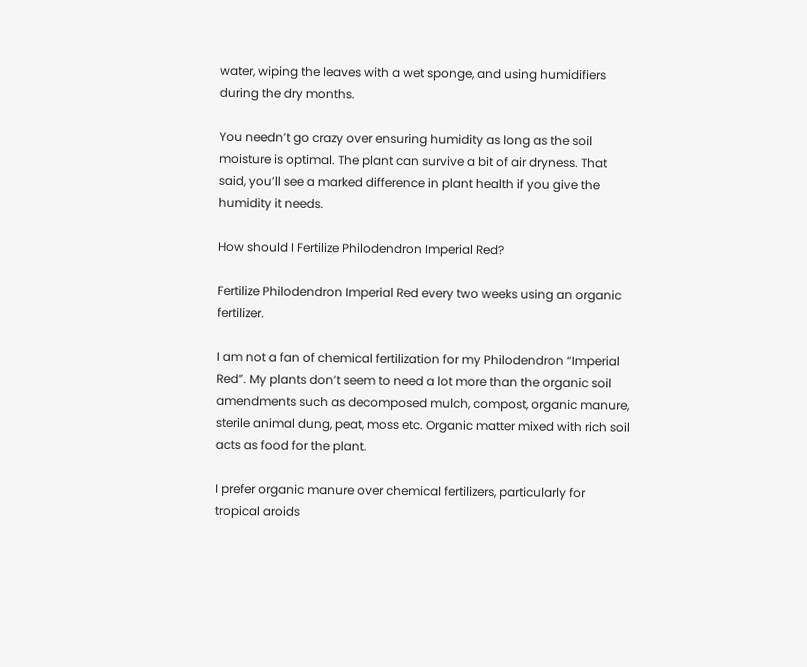water, wiping the leaves with a wet sponge, and using humidifiers during the dry months.

You needn’t go crazy over ensuring humidity as long as the soil moisture is optimal. The plant can survive a bit of air dryness. That said, you’ll see a marked difference in plant health if you give the humidity it needs.

How should I Fertilize Philodendron Imperial Red?

Fertilize Philodendron Imperial Red every two weeks using an organic fertilizer.

I am not a fan of chemical fertilization for my Philodendron “Imperial Red”. My plants don’t seem to need a lot more than the organic soil amendments such as decomposed mulch, compost, organic manure, sterile animal dung, peat, moss etc. Organic matter mixed with rich soil acts as food for the plant.

I prefer organic manure over chemical fertilizers, particularly for tropical aroids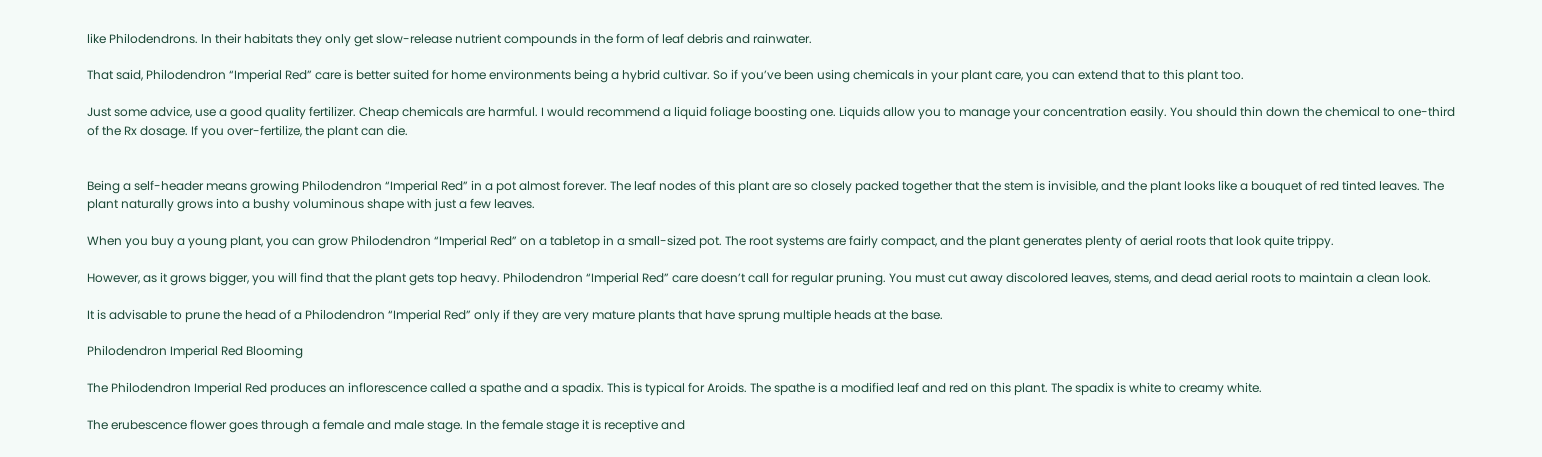like Philodendrons. ln their habitats they only get slow-release nutrient compounds in the form of leaf debris and rainwater.

That said, Philodendron “Imperial Red” care is better suited for home environments being a hybrid cultivar. So if you’ve been using chemicals in your plant care, you can extend that to this plant too.

Just some advice, use a good quality fertilizer. Cheap chemicals are harmful. I would recommend a liquid foliage boosting one. Liquids allow you to manage your concentration easily. You should thin down the chemical to one-third of the Rx dosage. If you over-fertilize, the plant can die.


Being a self-header means growing Philodendron “Imperial Red” in a pot almost forever. The leaf nodes of this plant are so closely packed together that the stem is invisible, and the plant looks like a bouquet of red tinted leaves. The plant naturally grows into a bushy voluminous shape with just a few leaves.

When you buy a young plant, you can grow Philodendron “Imperial Red” on a tabletop in a small-sized pot. The root systems are fairly compact, and the plant generates plenty of aerial roots that look quite trippy.

However, as it grows bigger, you will find that the plant gets top heavy. Philodendron “Imperial Red” care doesn’t call for regular pruning. You must cut away discolored leaves, stems, and dead aerial roots to maintain a clean look.

It is advisable to prune the head of a Philodendron “Imperial Red” only if they are very mature plants that have sprung multiple heads at the base.

Philodendron Imperial Red Blooming

The Philodendron Imperial Red produces an inflorescence called a spathe and a spadix. This is typical for Aroids. The spathe is a modified leaf and red on this plant. The spadix is white to creamy white.

The erubescence flower goes through a female and male stage. In the female stage it is receptive and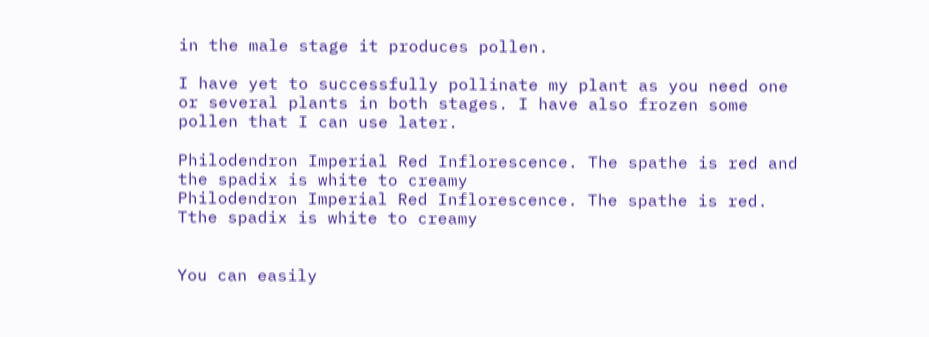in the male stage it produces pollen.

I have yet to successfully pollinate my plant as you need one or several plants in both stages. I have also frozen some pollen that I can use later.

Philodendron Imperial Red Inflorescence. The spathe is red and the spadix is white to creamy
Philodendron Imperial Red Inflorescence. The spathe is red. Tthe spadix is white to creamy


You can easily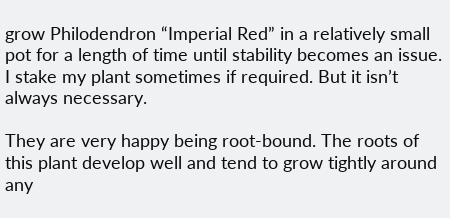grow Philodendron “Imperial Red” in a relatively small pot for a length of time until stability becomes an issue. I stake my plant sometimes if required. But it isn’t always necessary.

They are very happy being root-bound. The roots of this plant develop well and tend to grow tightly around any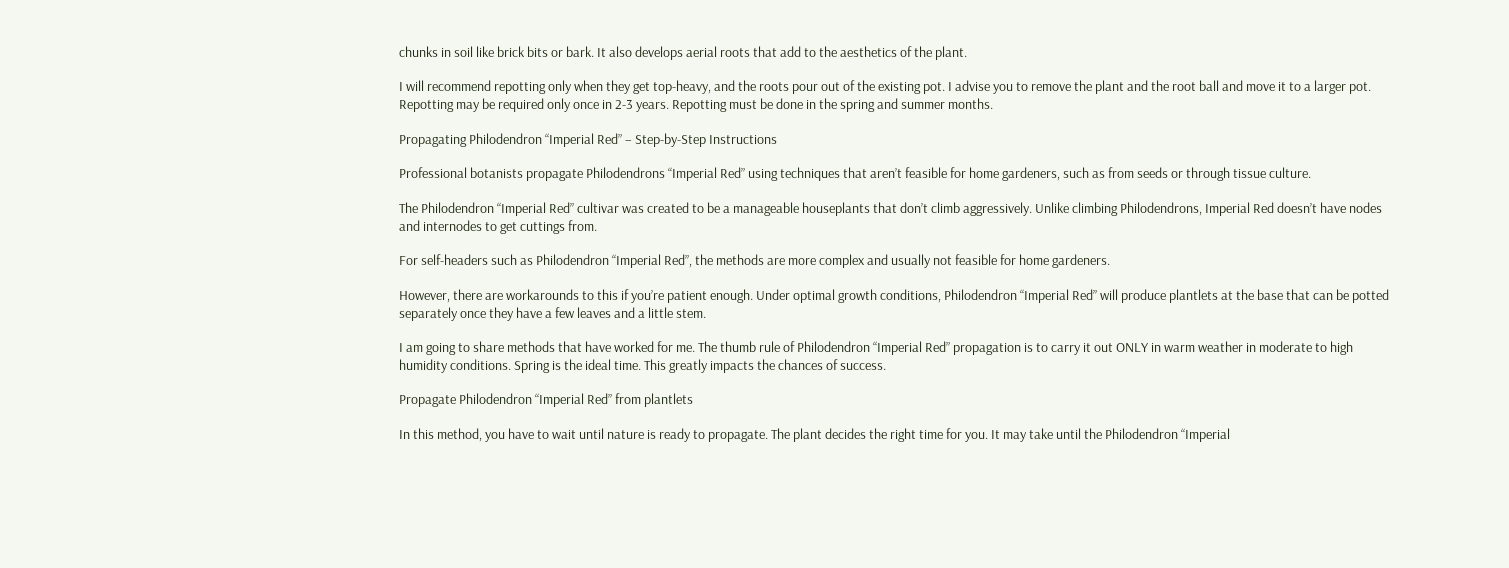chunks in soil like brick bits or bark. It also develops aerial roots that add to the aesthetics of the plant.

I will recommend repotting only when they get top-heavy, and the roots pour out of the existing pot. I advise you to remove the plant and the root ball and move it to a larger pot. Repotting may be required only once in 2-3 years. Repotting must be done in the spring and summer months.

Propagating Philodendron “Imperial Red” – Step-by-Step Instructions

Professional botanists propagate Philodendrons “Imperial Red” using techniques that aren’t feasible for home gardeners, such as from seeds or through tissue culture.

The Philodendron “Imperial Red” cultivar was created to be a manageable houseplants that don’t climb aggressively. Unlike climbing Philodendrons, Imperial Red doesn’t have nodes and internodes to get cuttings from.

For self-headers such as Philodendron “Imperial Red”, the methods are more complex and usually not feasible for home gardeners.

However, there are workarounds to this if you’re patient enough. Under optimal growth conditions, Philodendron “Imperial Red” will produce plantlets at the base that can be potted separately once they have a few leaves and a little stem.

I am going to share methods that have worked for me. The thumb rule of Philodendron “Imperial Red” propagation is to carry it out ONLY in warm weather in moderate to high humidity conditions. Spring is the ideal time. This greatly impacts the chances of success.

Propagate Philodendron “Imperial Red” from plantlets

In this method, you have to wait until nature is ready to propagate. The plant decides the right time for you. It may take until the Philodendron “Imperial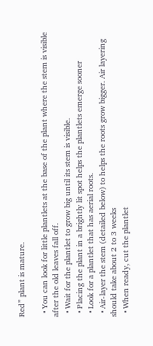Red” plant is mature.

  • You can look for little plantlets at the base of the plant where the stem is visible after the old leaves fall off.
  • Wait for the plantlet to grow big until its stem is visible.
  • Placing the plant in a brightly lit spot helps the plantlets emerge sooner
  • Look for a plantlet that has aerial roots.
  • Air-layer the stem (detailed below) to helps the roots grow bigger. Air layering should take about 2 to 3 weeks
  • When ready, cut the plantlet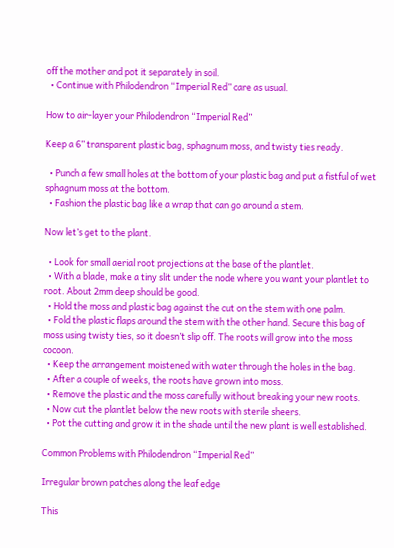off the mother and pot it separately in soil.
  • Continue with Philodendron “Imperial Red” care as usual.

How to air-layer your Philodendron “Imperial Red”

Keep a 6” transparent plastic bag, sphagnum moss, and twisty ties ready.

  • Punch a few small holes at the bottom of your plastic bag and put a fistful of wet sphagnum moss at the bottom.
  • Fashion the plastic bag like a wrap that can go around a stem.

Now let’s get to the plant.

  • Look for small aerial root projections at the base of the plantlet.
  • With a blade, make a tiny slit under the node where you want your plantlet to root. About 2mm deep should be good.
  • Hold the moss and plastic bag against the cut on the stem with one palm.
  • Fold the plastic flaps around the stem with the other hand. Secure this bag of moss using twisty ties, so it doesn’t slip off. The roots will grow into the moss cocoon.
  • Keep the arrangement moistened with water through the holes in the bag.
  • After a couple of weeks, the roots have grown into moss.
  • Remove the plastic and the moss carefully without breaking your new roots.
  • Now cut the plantlet below the new roots with sterile sheers.
  • Pot the cutting and grow it in the shade until the new plant is well established.

Common Problems with Philodendron “Imperial Red”

Irregular brown patches along the leaf edge

This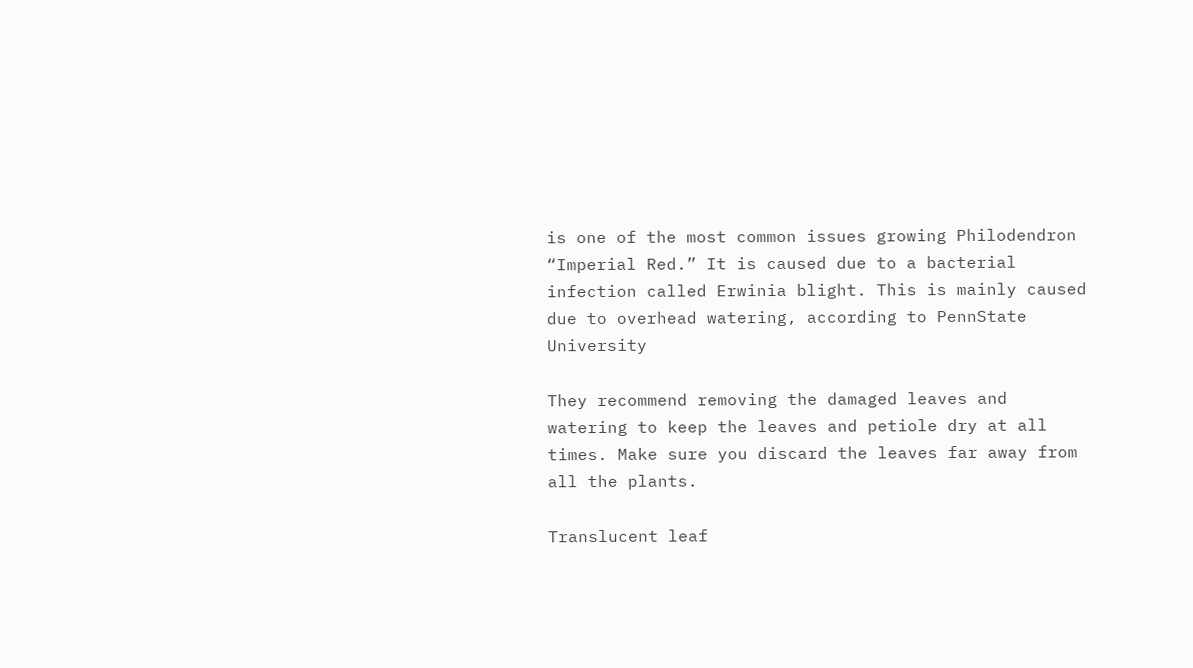is one of the most common issues growing Philodendron “Imperial Red.” It is caused due to a bacterial infection called Erwinia blight. This is mainly caused due to overhead watering, according to PennState University

They recommend removing the damaged leaves and watering to keep the leaves and petiole dry at all times. Make sure you discard the leaves far away from all the plants.

Translucent leaf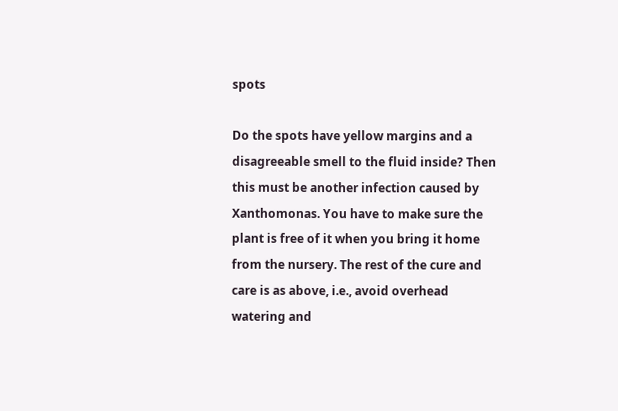spots

Do the spots have yellow margins and a disagreeable smell to the fluid inside? Then this must be another infection caused by Xanthomonas. You have to make sure the plant is free of it when you bring it home from the nursery. The rest of the cure and care is as above, i.e., avoid overhead watering and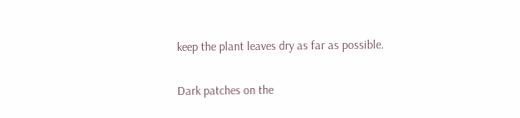keep the plant leaves dry as far as possible.

Dark patches on the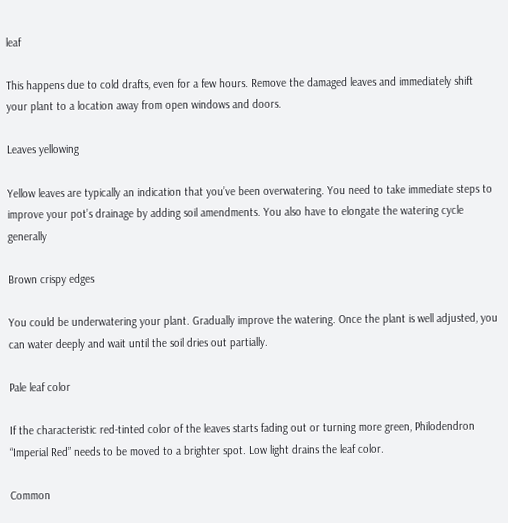leaf

This happens due to cold drafts, even for a few hours. Remove the damaged leaves and immediately shift your plant to a location away from open windows and doors.

Leaves yellowing

Yellow leaves are typically an indication that you’ve been overwatering. You need to take immediate steps to improve your pot’s drainage by adding soil amendments. You also have to elongate the watering cycle generally

Brown crispy edges

You could be underwatering your plant. Gradually improve the watering. Once the plant is well adjusted, you can water deeply and wait until the soil dries out partially.

Pale leaf color

If the characteristic red-tinted color of the leaves starts fading out or turning more green, Philodendron “Imperial Red” needs to be moved to a brighter spot. Low light drains the leaf color.

Common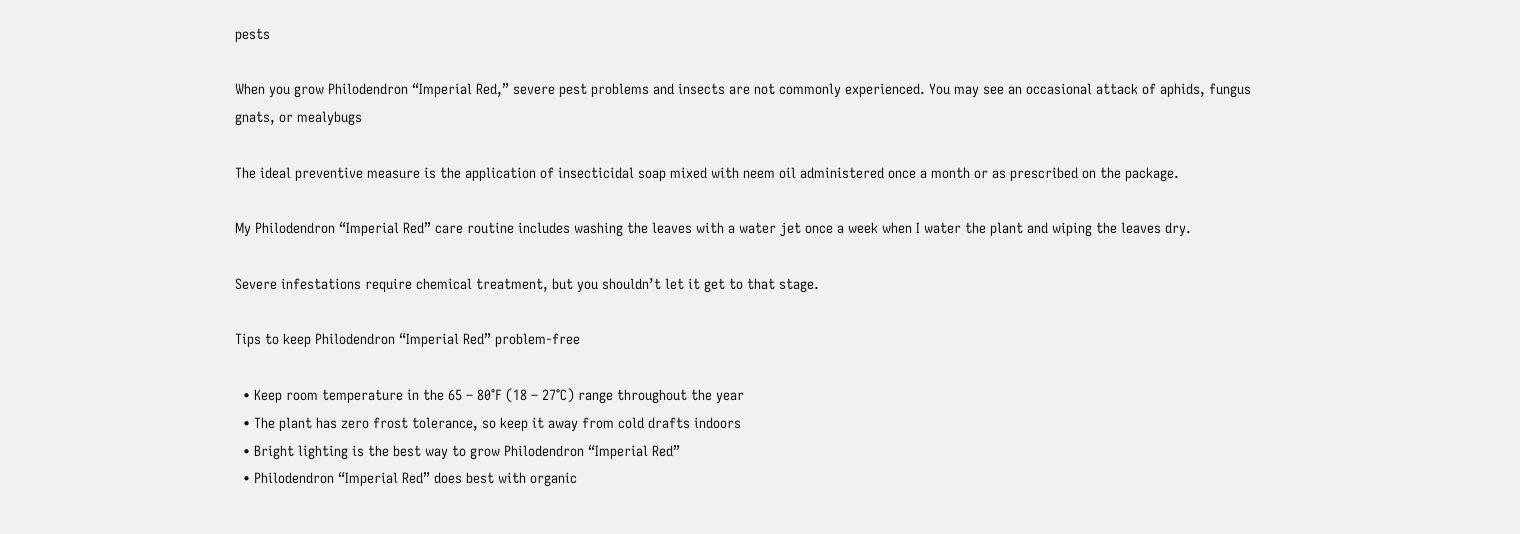pests

When you grow Philodendron “Imperial Red,” severe pest problems and insects are not commonly experienced. You may see an occasional attack of aphids, fungus gnats, or mealybugs

The ideal preventive measure is the application of insecticidal soap mixed with neem oil administered once a month or as prescribed on the package.

My Philodendron “Imperial Red” care routine includes washing the leaves with a water jet once a week when I water the plant and wiping the leaves dry.

Severe infestations require chemical treatment, but you shouldn’t let it get to that stage.

Tips to keep Philodendron “Imperial Red” problem-free

  • Keep room temperature in the 65 – 80°F (18 – 27°C) range throughout the year
  • The plant has zero frost tolerance, so keep it away from cold drafts indoors
  • Bright lighting is the best way to grow Philodendron “Imperial Red”
  • Philodendron “Imperial Red” does best with organic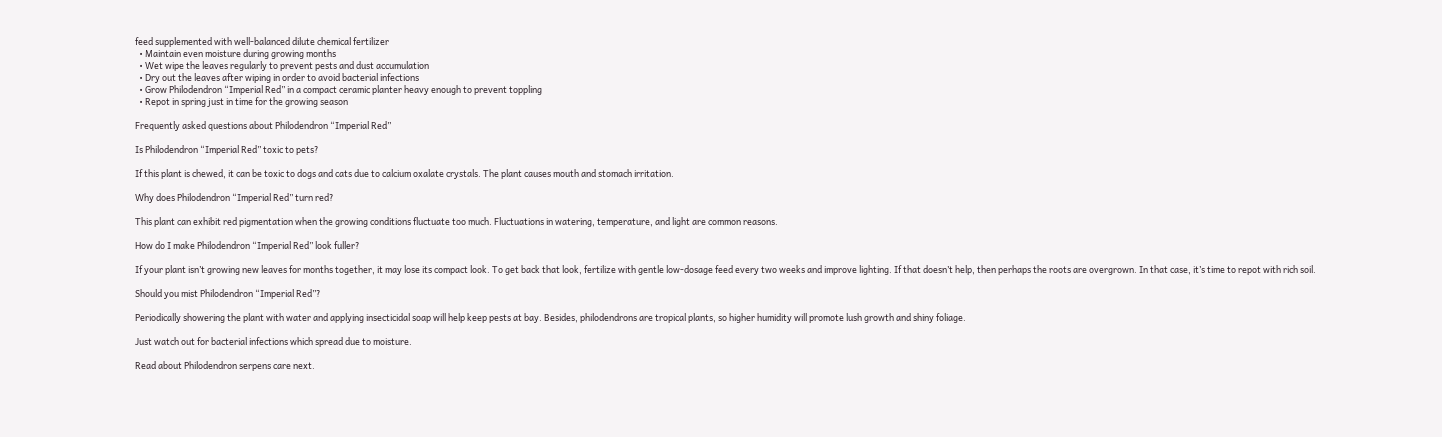feed supplemented with well-balanced dilute chemical fertilizer
  • Maintain even moisture during growing months
  • Wet wipe the leaves regularly to prevent pests and dust accumulation
  • Dry out the leaves after wiping in order to avoid bacterial infections
  • Grow Philodendron “Imperial Red” in a compact ceramic planter heavy enough to prevent toppling
  • Repot in spring just in time for the growing season

Frequently asked questions about Philodendron “Imperial Red”

Is Philodendron “Imperial Red” toxic to pets?

If this plant is chewed, it can be toxic to dogs and cats due to calcium oxalate crystals. The plant causes mouth and stomach irritation.

Why does Philodendron “Imperial Red” turn red?

This plant can exhibit red pigmentation when the growing conditions fluctuate too much. Fluctuations in watering, temperature, and light are common reasons.

How do I make Philodendron “Imperial Red” look fuller?

If your plant isn’t growing new leaves for months together, it may lose its compact look. To get back that look, fertilize with gentle low-dosage feed every two weeks and improve lighting. If that doesn’t help, then perhaps the roots are overgrown. In that case, it’s time to repot with rich soil.

Should you mist Philodendron “Imperial Red”?

Periodically showering the plant with water and applying insecticidal soap will help keep pests at bay. Besides, philodendrons are tropical plants, so higher humidity will promote lush growth and shiny foliage.

Just watch out for bacterial infections which spread due to moisture.

Read about Philodendron serpens care next.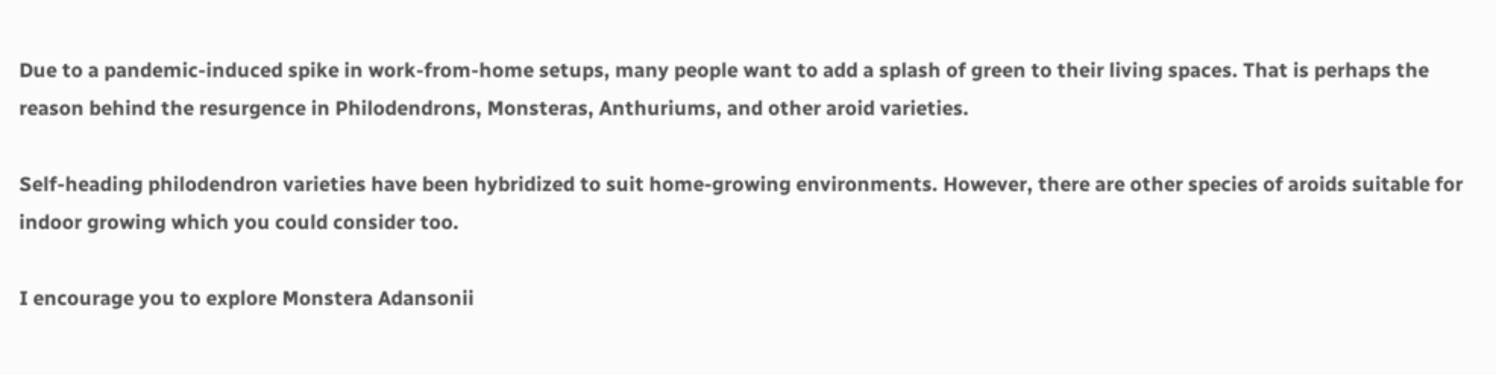Due to a pandemic-induced spike in work-from-home setups, many people want to add a splash of green to their living spaces. That is perhaps the reason behind the resurgence in Philodendrons, Monsteras, Anthuriums, and other aroid varieties.

Self-heading philodendron varieties have been hybridized to suit home-growing environments. However, there are other species of aroids suitable for indoor growing which you could consider too.

I encourage you to explore Monstera Adansonii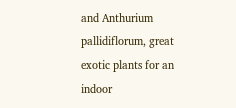and Anthurium pallidiflorum, great exotic plants for an indoor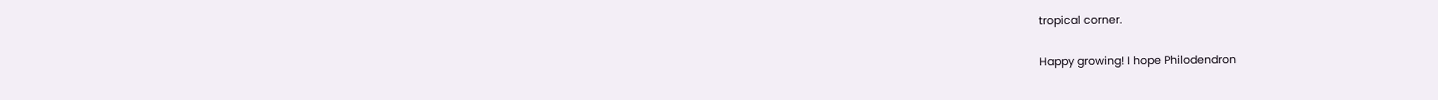tropical corner.

Happy growing! I hope Philodendron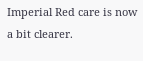Imperial Red care is now a bit clearer.